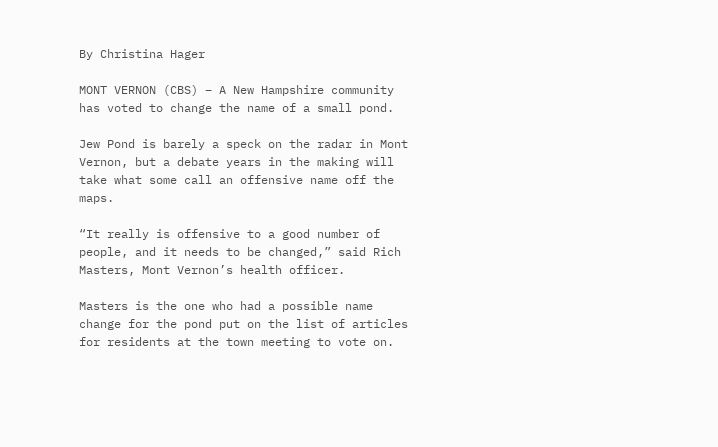By Christina Hager

MONT VERNON (CBS) – A New Hampshire community has voted to change the name of a small pond.

Jew Pond is barely a speck on the radar in Mont Vernon, but a debate years in the making will take what some call an offensive name off the maps.

“It really is offensive to a good number of people, and it needs to be changed,” said Rich Masters, Mont Vernon’s health officer.

Masters is the one who had a possible name change for the pond put on the list of articles for residents at the town meeting to vote on.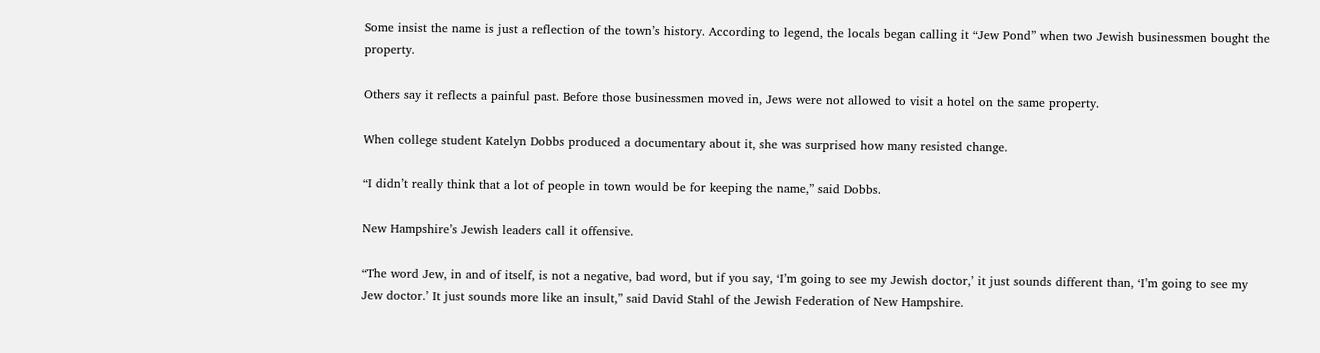Some insist the name is just a reflection of the town’s history. According to legend, the locals began calling it “Jew Pond” when two Jewish businessmen bought the property.

Others say it reflects a painful past. Before those businessmen moved in, Jews were not allowed to visit a hotel on the same property.

When college student Katelyn Dobbs produced a documentary about it, she was surprised how many resisted change.

“I didn’t really think that a lot of people in town would be for keeping the name,” said Dobbs.

New Hampshire’s Jewish leaders call it offensive.

“The word Jew, in and of itself, is not a negative, bad word, but if you say, ‘I’m going to see my Jewish doctor,’ it just sounds different than, ‘I’m going to see my Jew doctor.’ It just sounds more like an insult,” said David Stahl of the Jewish Federation of New Hampshire.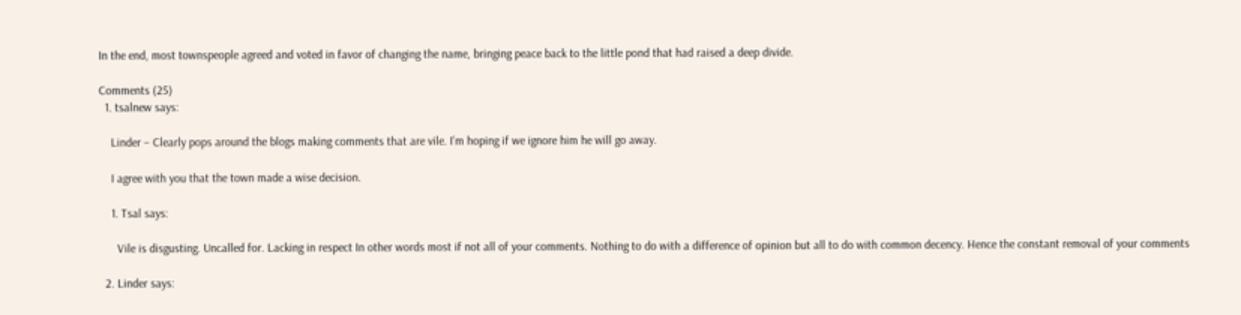In the end, most townspeople agreed and voted in favor of changing the name, bringing peace back to the little pond that had raised a deep divide.

Comments (25)
  1. tsalnew says:

    Linder – Clearly pops around the blogs making comments that are vile. I’m hoping if we ignore him he will go away.

    I agree with you that the town made a wise decision.

    1. Tsal says:

      Vile is disgusting. Uncalled for. Lacking in respect In other words most if not all of your comments. Nothing to do with a difference of opinion but all to do with common decency. Hence the constant removal of your comments

  2. Linder says: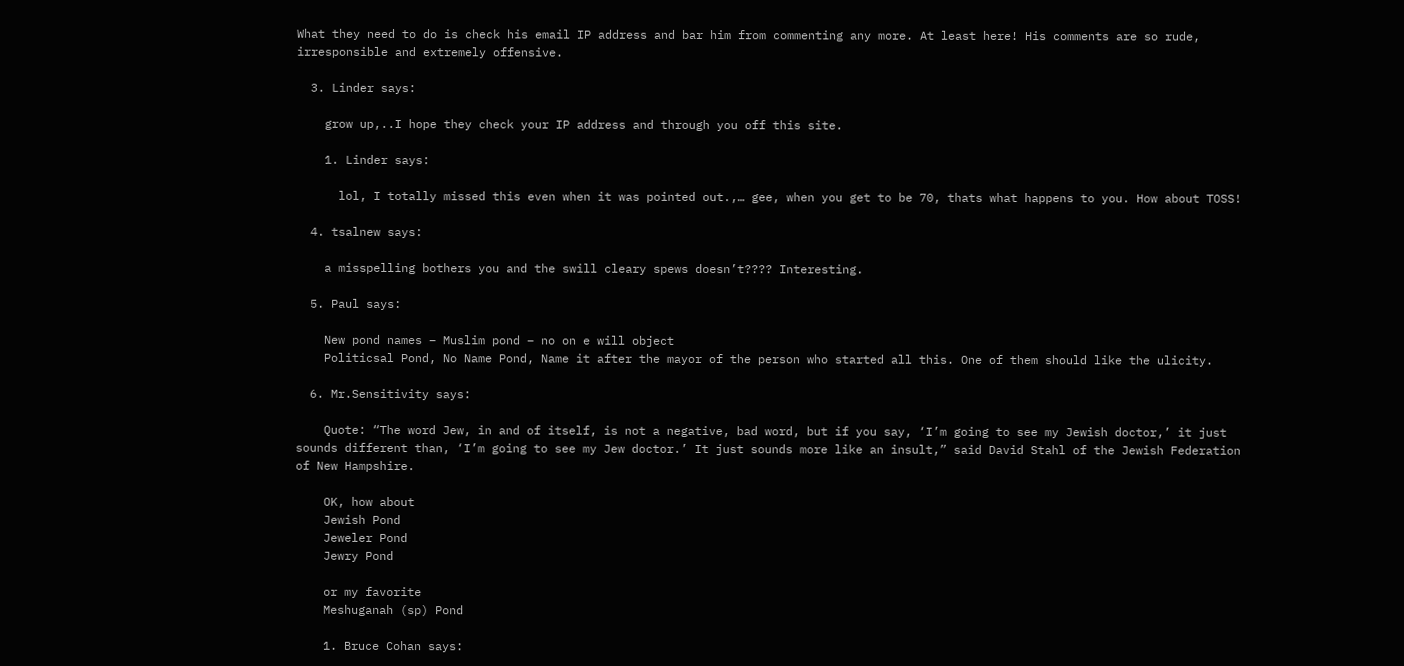What they need to do is check his email IP address and bar him from commenting any more. At least here! His comments are so rude, irresponsible and extremely offensive.

  3. Linder says:

    grow up,..I hope they check your IP address and through you off this site.

    1. Linder says:

      lol, I totally missed this even when it was pointed out.,… gee, when you get to be 70, thats what happens to you. How about TOSS!

  4. tsalnew says:

    a misspelling bothers you and the swill cleary spews doesn’t???? Interesting.

  5. Paul says:

    New pond names – Muslim pond – no on e will object
    Politicsal Pond, No Name Pond, Name it after the mayor of the person who started all this. One of them should like the ulicity.

  6. Mr.Sensitivity says:

    Quote: “The word Jew, in and of itself, is not a negative, bad word, but if you say, ‘I’m going to see my Jewish doctor,’ it just sounds different than, ‘I’m going to see my Jew doctor.’ It just sounds more like an insult,” said David Stahl of the Jewish Federation of New Hampshire.

    OK, how about
    Jewish Pond
    Jeweler Pond
    Jewry Pond

    or my favorite
    Meshuganah (sp) Pond

    1. Bruce Cohan says: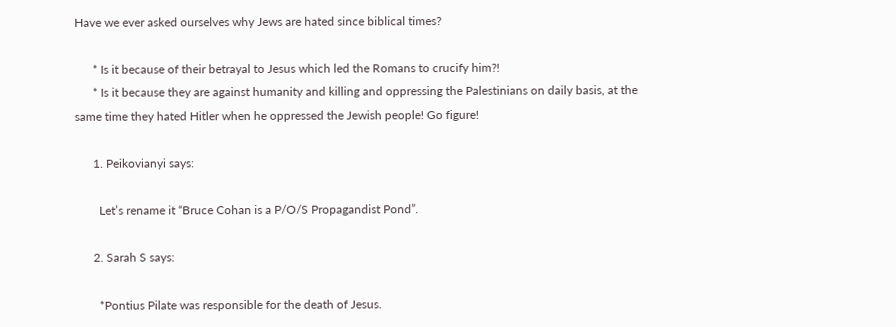Have we ever asked ourselves why Jews are hated since biblical times?

      * Is it because of their betrayal to Jesus which led the Romans to crucify him?!
      * Is it because they are against humanity and killing and oppressing the Palestinians on daily basis, at the same time they hated Hitler when he oppressed the Jewish people! Go figure!

      1. Peikovianyi says:

        Let’s rename it “Bruce Cohan is a P/O/S Propagandist Pond”.

      2. Sarah S says:

        *Pontius Pilate was responsible for the death of Jesus.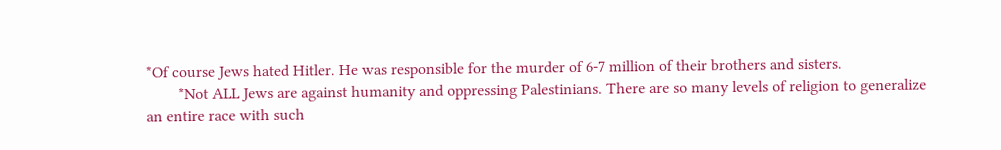*Of course Jews hated Hitler. He was responsible for the murder of 6-7 million of their brothers and sisters.
        *Not ALL Jews are against humanity and oppressing Palestinians. There are so many levels of religion to generalize an entire race with such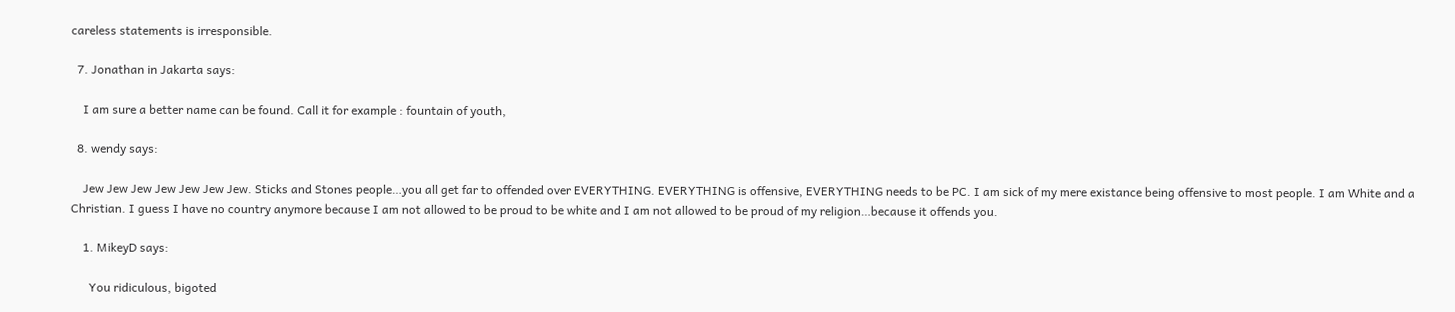careless statements is irresponsible.

  7. Jonathan in Jakarta says:

    I am sure a better name can be found. Call it for example : fountain of youth,

  8. wendy says:

    Jew Jew Jew Jew Jew Jew Jew. Sticks and Stones people…you all get far to offended over EVERYTHING. EVERYTHING is offensive, EVERYTHING needs to be PC. I am sick of my mere existance being offensive to most people. I am White and a Christian. I guess I have no country anymore because I am not allowed to be proud to be white and I am not allowed to be proud of my religion…because it offends you.

    1. MikeyD says:

      You ridiculous, bigoted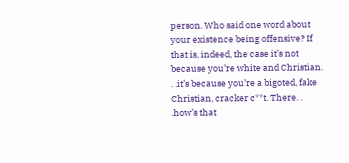person. Who said one word about your existence being offensive? If that is, indeed, the case it’s not because you’re white and Christian. . .it’s because you’re a bigoted, fake Christian, cracker c**t. There. . .how’s that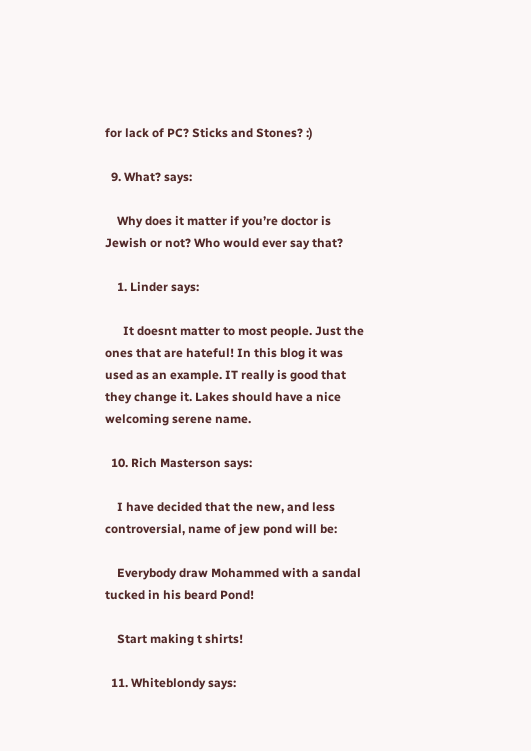for lack of PC? Sticks and Stones? :)

  9. What? says:

    Why does it matter if you’re doctor is Jewish or not? Who would ever say that?

    1. Linder says:

      It doesnt matter to most people. Just the ones that are hateful! In this blog it was used as an example. IT really is good that they change it. Lakes should have a nice welcoming serene name.

  10. Rich Masterson says:

    I have decided that the new, and less controversial, name of jew pond will be:

    Everybody draw Mohammed with a sandal tucked in his beard Pond!

    Start making t shirts!

  11. Whiteblondy says: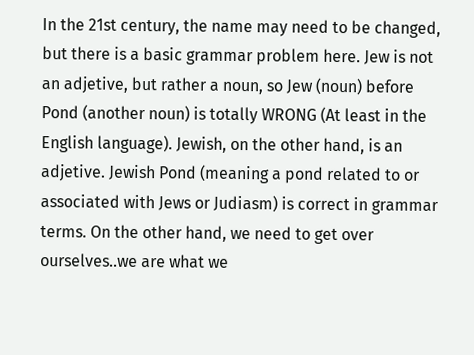In the 21st century, the name may need to be changed, but there is a basic grammar problem here. Jew is not an adjetive, but rather a noun, so Jew (noun) before Pond (another noun) is totally WRONG (At least in the English language). Jewish, on the other hand, is an adjetive. Jewish Pond (meaning a pond related to or associated with Jews or Judiasm) is correct in grammar terms. On the other hand, we need to get over ourselves..we are what we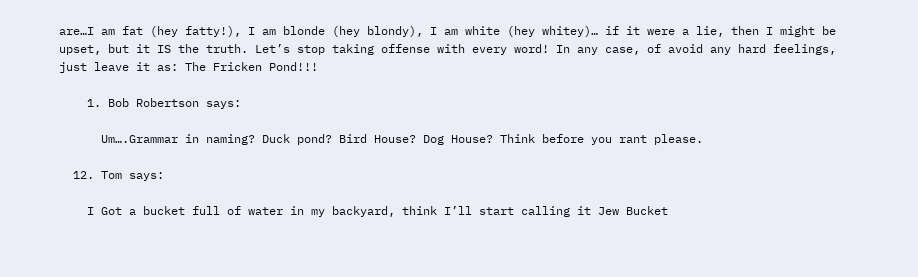are…I am fat (hey fatty!), I am blonde (hey blondy), I am white (hey whitey)… if it were a lie, then I might be upset, but it IS the truth. Let’s stop taking offense with every word! In any case, of avoid any hard feelings, just leave it as: The Fricken Pond!!!

    1. Bob Robertson says:

      Um….Grammar in naming? Duck pond? Bird House? Dog House? Think before you rant please.

  12. Tom says:

    I Got a bucket full of water in my backyard, think I’ll start calling it Jew Bucket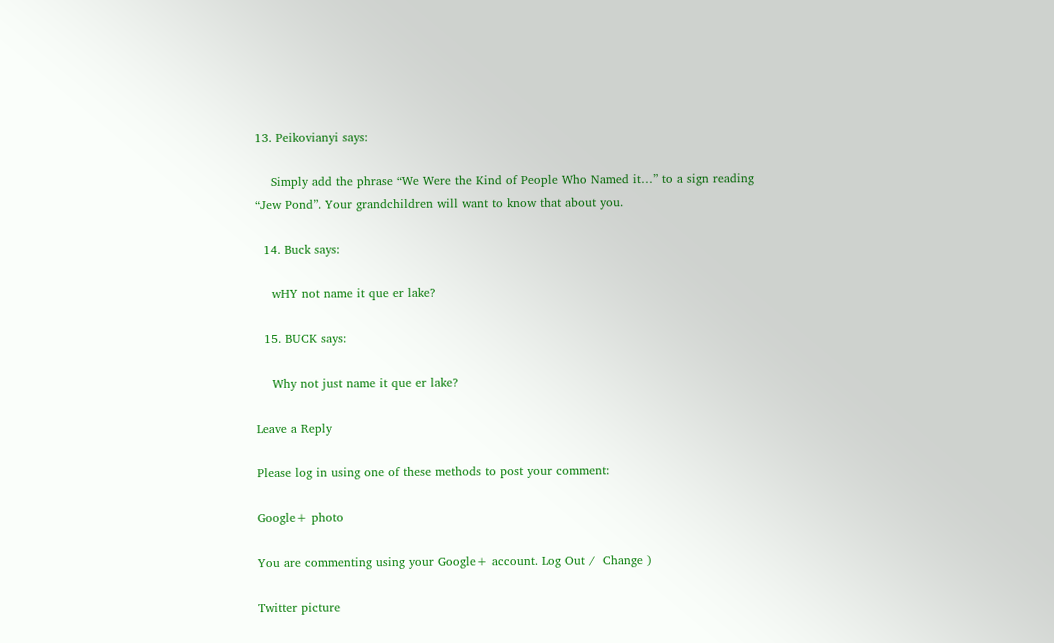13. Peikovianyi says:

    Simply add the phrase “We Were the Kind of People Who Named it…” to a sign reading “Jew Pond”. Your grandchildren will want to know that about you.

  14. Buck says:

    wHY not name it que er lake?

  15. BUCK says:

    Why not just name it que er lake?

Leave a Reply

Please log in using one of these methods to post your comment:

Google+ photo

You are commenting using your Google+ account. Log Out /  Change )

Twitter picture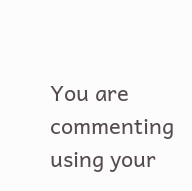You are commenting using your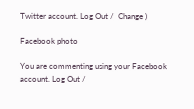Twitter account. Log Out /  Change )

Facebook photo

You are commenting using your Facebook account. Log Out /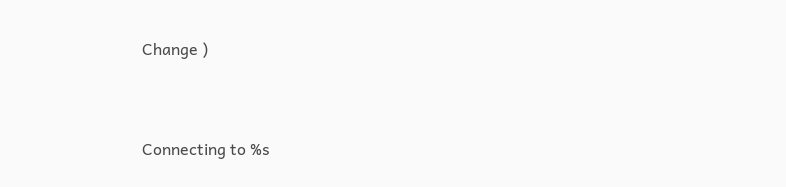Change )


Connecting to %s